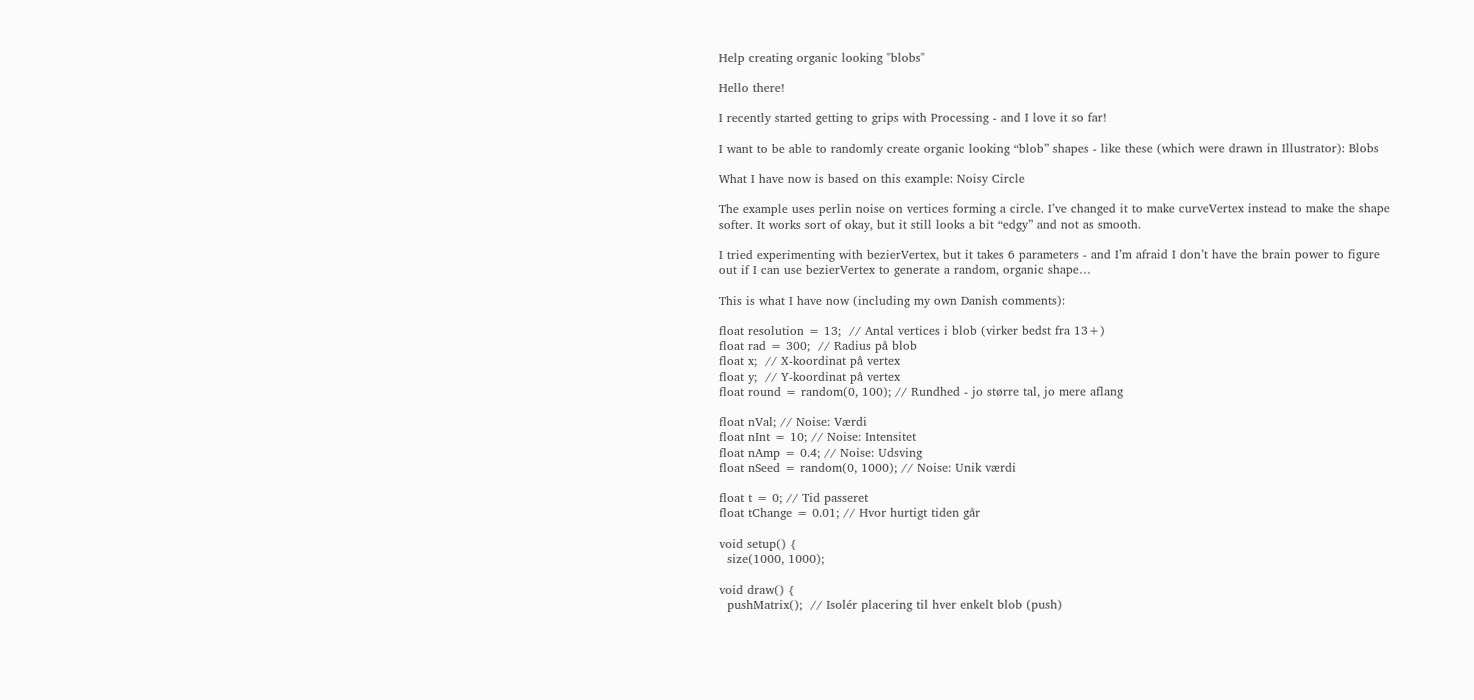Help creating organic looking "blobs"

Hello there!

I recently started getting to grips with Processing - and I love it so far!

I want to be able to randomly create organic looking “blob” shapes - like these (which were drawn in Illustrator): Blobs

What I have now is based on this example: Noisy Circle

The example uses perlin noise on vertices forming a circle. I’ve changed it to make curveVertex instead to make the shape softer. It works sort of okay, but it still looks a bit “edgy” and not as smooth.

I tried experimenting with bezierVertex, but it takes 6 parameters - and I’m afraid I don’t have the brain power to figure out if I can use bezierVertex to generate a random, organic shape…

This is what I have now (including my own Danish comments):

float resolution = 13;  // Antal vertices i blob (virker bedst fra 13+)
float rad = 300;  // Radius på blob
float x;  // X-koordinat på vertex
float y;  // Y-koordinat på vertex
float round = random(0, 100); // Rundhed - jo større tal, jo mere aflang

float nVal; // Noise: Værdi
float nInt = 10; // Noise: Intensitet
float nAmp = 0.4; // Noise: Udsving
float nSeed = random(0, 1000); // Noise: Unik værdi

float t = 0; // Tid passeret
float tChange = 0.01; // Hvor hurtigt tiden går

void setup() {
  size(1000, 1000);

void draw() {
  pushMatrix();  // Isolér placering til hver enkelt blob (push)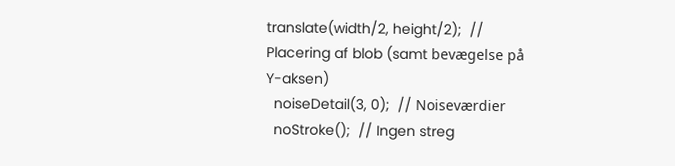translate(width/2, height/2);  // Placering af blob (samt bevægelse på Y-aksen)
  noiseDetail(3, 0);  // Noiseværdier
  noStroke();  // Ingen streg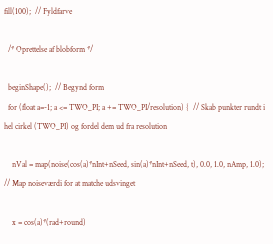fill(100);  // Fyldfarve

  /* Oprettelse af blobform */

  beginShape();  // Begynd form
  for (float a=-1; a <= TWO_PI; a += TWO_PI/resolution) {  // Skab punkter rundt i hel cirkel (TWO_PI) og fordel dem ud fra resolution

    nVal = map(noise(cos(a)*nInt+nSeed, sin(a)*nInt+nSeed, t), 0.0, 1.0, nAmp, 1.0);  // Map noiseværdi for at matche udsvinget

    x = cos(a)*(rad+round)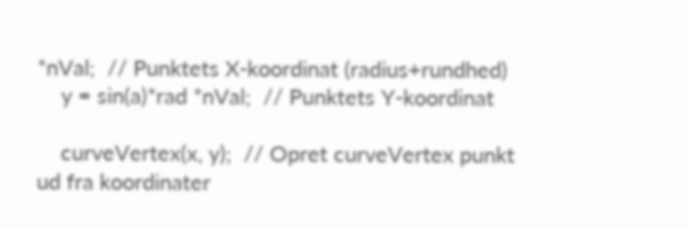*nVal;  // Punktets X-koordinat (radius+rundhed)
    y = sin(a)*rad *nVal;  // Punktets Y-koordinat

    curveVertex(x, y);  // Opret curveVertex punkt ud fra koordinater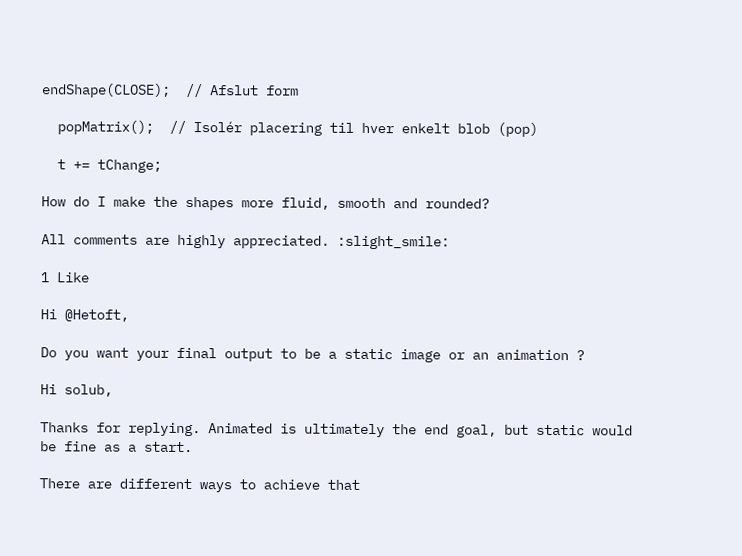endShape(CLOSE);  // Afslut form

  popMatrix();  // Isolér placering til hver enkelt blob (pop)

  t += tChange;

How do I make the shapes more fluid, smooth and rounded?

All comments are highly appreciated. :slight_smile:

1 Like

Hi @Hetoft,

Do you want your final output to be a static image or an animation ?

Hi solub,

Thanks for replying. Animated is ultimately the end goal, but static would be fine as a start.

There are different ways to achieve that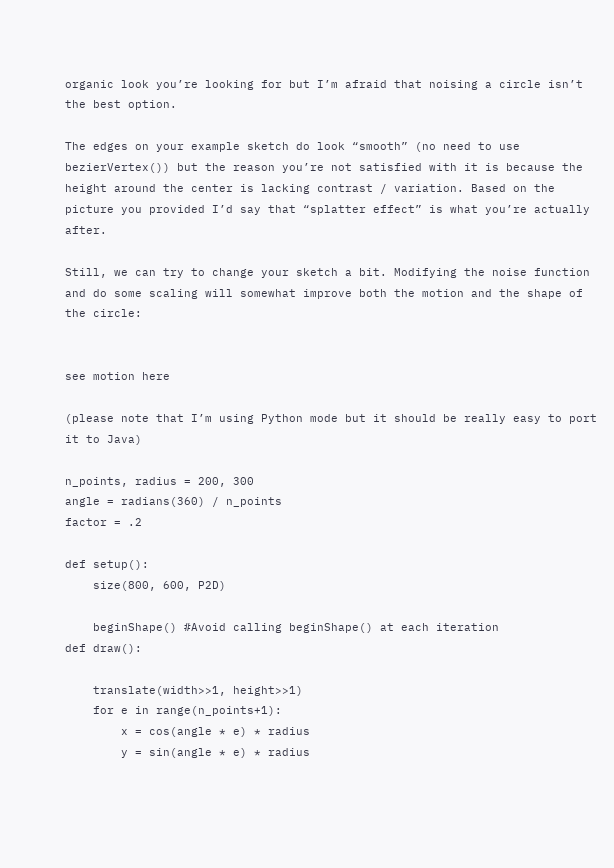organic look you’re looking for but I’m afraid that noising a circle isn’t the best option.

The edges on your example sketch do look “smooth” (no need to use bezierVertex()) but the reason you’re not satisfied with it is because the height around the center is lacking contrast / variation. Based on the picture you provided I’d say that “splatter effect” is what you’re actually after.

Still, we can try to change your sketch a bit. Modifying the noise function and do some scaling will somewhat improve both the motion and the shape of the circle:


see motion here

(please note that I’m using Python mode but it should be really easy to port it to Java)

n_points, radius = 200, 300
angle = radians(360) / n_points
factor = .2

def setup():
    size(800, 600, P2D)

    beginShape() #Avoid calling beginShape() at each iteration
def draw():

    translate(width>>1, height>>1)
    for e in range(n_points+1):
        x = cos(angle * e) * radius
        y = sin(angle * e) * radius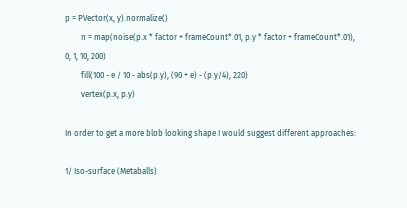p = PVector(x, y).normalize()
        n = map(noise(p.x * factor + frameCount*.01, p.y * factor + frameCount*.01), 0, 1, 10, 200)
        fill(100 - e / 10 - abs(p.y), (90 + e) - (p.y/4), 220)
        vertex(p.x, p.y)

In order to get a more blob looking shape I would suggest different approaches:

1/ Iso-surface (Metaballs)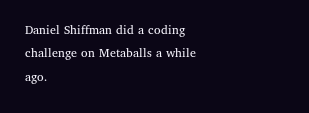Daniel Shiffman did a coding challenge on Metaballs a while ago.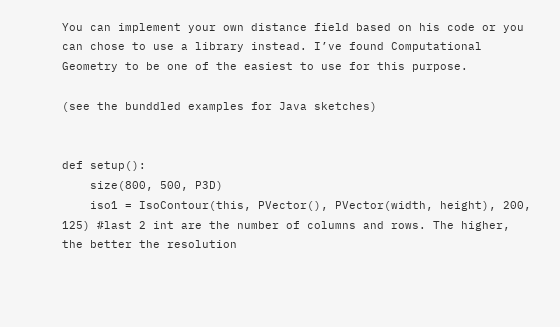You can implement your own distance field based on his code or you can chose to use a library instead. I’ve found Computational Geometry to be one of the easiest to use for this purpose.

(see the bunddled examples for Java sketches)


def setup():
    size(800, 500, P3D)
    iso1 = IsoContour(this, PVector(), PVector(width, height), 200, 125) #last 2 int are the number of columns and rows. The higher, the better the resolution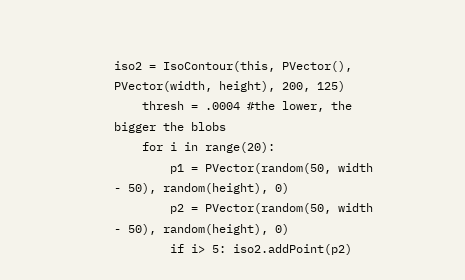iso2 = IsoContour(this, PVector(), PVector(width, height), 200, 125)
    thresh = .0004 #the lower, the bigger the blobs
    for i in range(20):
        p1 = PVector(random(50, width - 50), random(height), 0)
        p2 = PVector(random(50, width - 50), random(height), 0)
        if i> 5: iso2.addPoint(p2)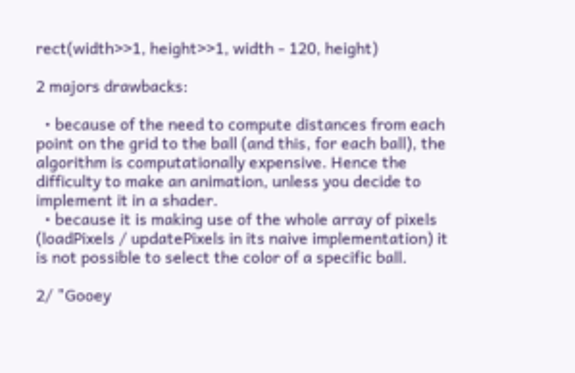rect(width>>1, height>>1, width - 120, height)

2 majors drawbacks:

  • because of the need to compute distances from each point on the grid to the ball (and this, for each ball), the algorithm is computationally expensive. Hence the difficulty to make an animation, unless you decide to implement it in a shader.
  • because it is making use of the whole array of pixels (loadPixels / updatePixels in its naive implementation) it is not possible to select the color of a specific ball.

2/ "Gooey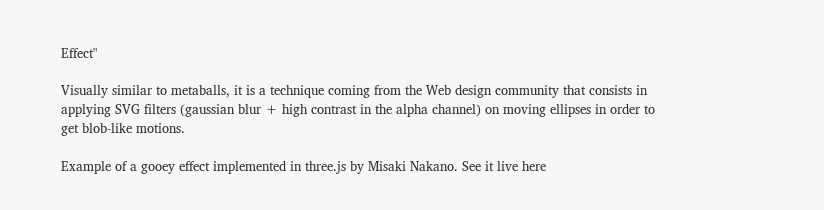Effect"

Visually similar to metaballs, it is a technique coming from the Web design community that consists in applying SVG filters (gaussian blur + high contrast in the alpha channel) on moving ellipses in order to get blob-like motions.

Example of a gooey effect implemented in three.js by Misaki Nakano. See it live here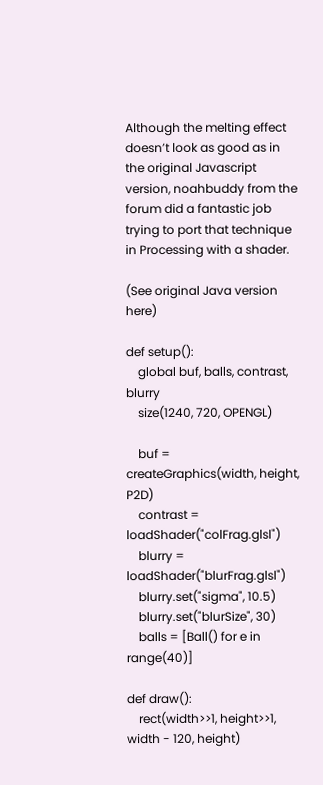Although the melting effect doesn’t look as good as in the original Javascript version, noahbuddy from the forum did a fantastic job trying to port that technique in Processing with a shader.

(See original Java version here)

def setup():
    global buf, balls, contrast, blurry
    size(1240, 720, OPENGL)

    buf = createGraphics(width, height, P2D)
    contrast = loadShader("colFrag.glsl")
    blurry = loadShader("blurFrag.glsl")
    blurry.set("sigma", 10.5)
    blurry.set("blurSize", 30)
    balls = [Ball() for e in range(40)]

def draw():
    rect(width>>1, height>>1, width - 120, height)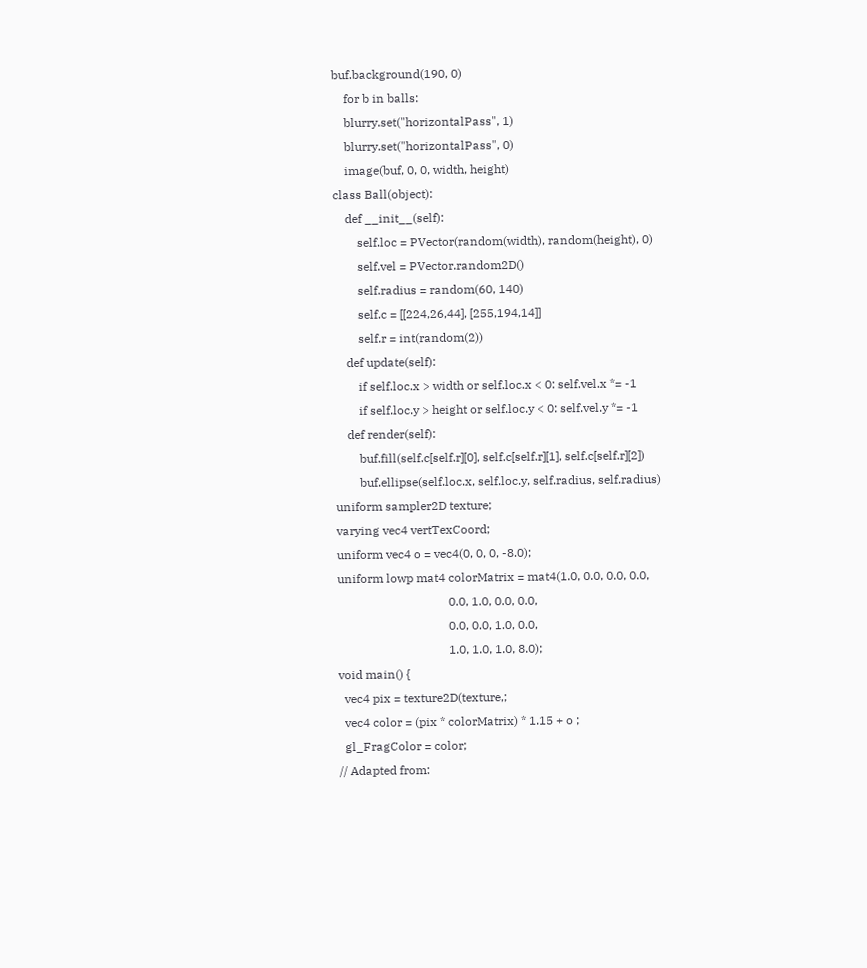buf.background(190, 0)
    for b in balls:
    blurry.set("horizontalPass", 1)
    blurry.set("horizontalPass", 0)
    image(buf, 0, 0, width, height)
class Ball(object):
    def __init__(self):
        self.loc = PVector(random(width), random(height), 0)
        self.vel = PVector.random2D()
        self.radius = random(60, 140)
        self.c = [[224,26,44], [255,194,14]]
        self.r = int(random(2))
    def update(self):
        if self.loc.x > width or self.loc.x < 0: self.vel.x *= -1
        if self.loc.y > height or self.loc.y < 0: self.vel.y *= -1
    def render(self):
        buf.fill(self.c[self.r][0], self.c[self.r][1], self.c[self.r][2])
        buf.ellipse(self.loc.x, self.loc.y, self.radius, self.radius)
uniform sampler2D texture;
varying vec4 vertTexCoord;
uniform vec4 o = vec4(0, 0, 0, -8.0);
uniform lowp mat4 colorMatrix = mat4(1.0, 0.0, 0.0, 0.0,
                                     0.0, 1.0, 0.0, 0.0,
                                     0.0, 0.0, 1.0, 0.0,
                                     1.0, 1.0, 1.0, 8.0);
void main() {
  vec4 pix = texture2D(texture,;
  vec4 color = (pix * colorMatrix) * 1.15 + o ;
  gl_FragColor = color;
// Adapted from: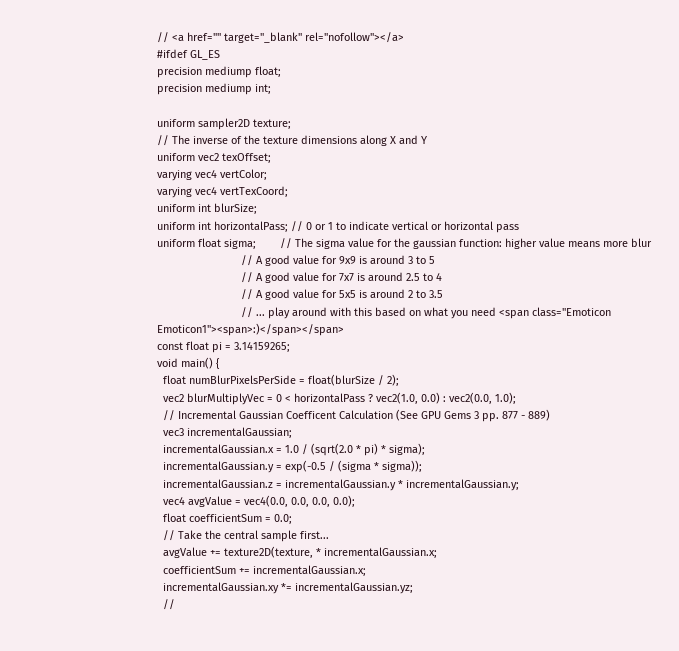// <a href="" target="_blank" rel="nofollow"></a>
#ifdef GL_ES
precision mediump float;
precision mediump int;

uniform sampler2D texture;
// The inverse of the texture dimensions along X and Y
uniform vec2 texOffset;
varying vec4 vertColor;
varying vec4 vertTexCoord;
uniform int blurSize;
uniform int horizontalPass; // 0 or 1 to indicate vertical or horizontal pass
uniform float sigma;        // The sigma value for the gaussian function: higher value means more blur
                            // A good value for 9x9 is around 3 to 5
                            // A good value for 7x7 is around 2.5 to 4
                            // A good value for 5x5 is around 2 to 3.5
                            // ... play around with this based on what you need <span class="Emoticon Emoticon1"><span>:)</span></span>
const float pi = 3.14159265;
void main() {
  float numBlurPixelsPerSide = float(blurSize / 2);
  vec2 blurMultiplyVec = 0 < horizontalPass ? vec2(1.0, 0.0) : vec2(0.0, 1.0);
  // Incremental Gaussian Coefficent Calculation (See GPU Gems 3 pp. 877 - 889)
  vec3 incrementalGaussian;
  incrementalGaussian.x = 1.0 / (sqrt(2.0 * pi) * sigma);
  incrementalGaussian.y = exp(-0.5 / (sigma * sigma));
  incrementalGaussian.z = incrementalGaussian.y * incrementalGaussian.y;
  vec4 avgValue = vec4(0.0, 0.0, 0.0, 0.0);
  float coefficientSum = 0.0;
  // Take the central sample first...
  avgValue += texture2D(texture, * incrementalGaussian.x;
  coefficientSum += incrementalGaussian.x;
  incrementalGaussian.xy *= incrementalGaussian.yz;
  //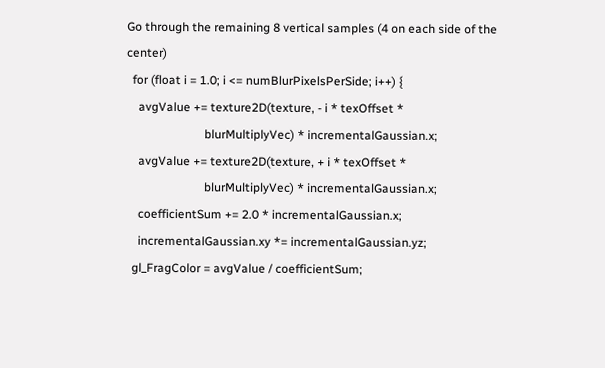Go through the remaining 8 vertical samples (4 on each side of the center)
  for (float i = 1.0; i <= numBlurPixelsPerSide; i++) {
    avgValue += texture2D(texture, - i * texOffset *
                          blurMultiplyVec) * incrementalGaussian.x;
    avgValue += texture2D(texture, + i * texOffset *
                          blurMultiplyVec) * incrementalGaussian.x;
    coefficientSum += 2.0 * incrementalGaussian.x;
    incrementalGaussian.xy *= incrementalGaussian.yz;
  gl_FragColor = avgValue / coefficientSum;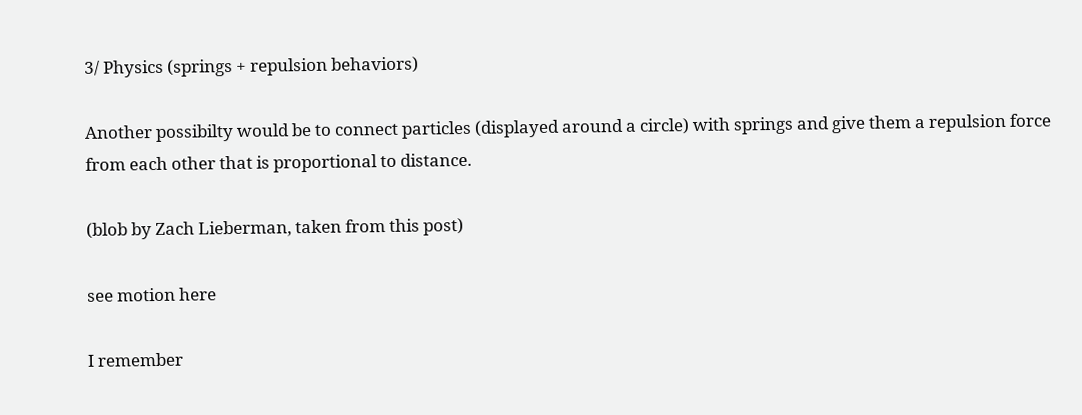3/ Physics (springs + repulsion behaviors)

Another possibilty would be to connect particles (displayed around a circle) with springs and give them a repulsion force from each other that is proportional to distance.

(blob by Zach Lieberman, taken from this post)

see motion here

I remember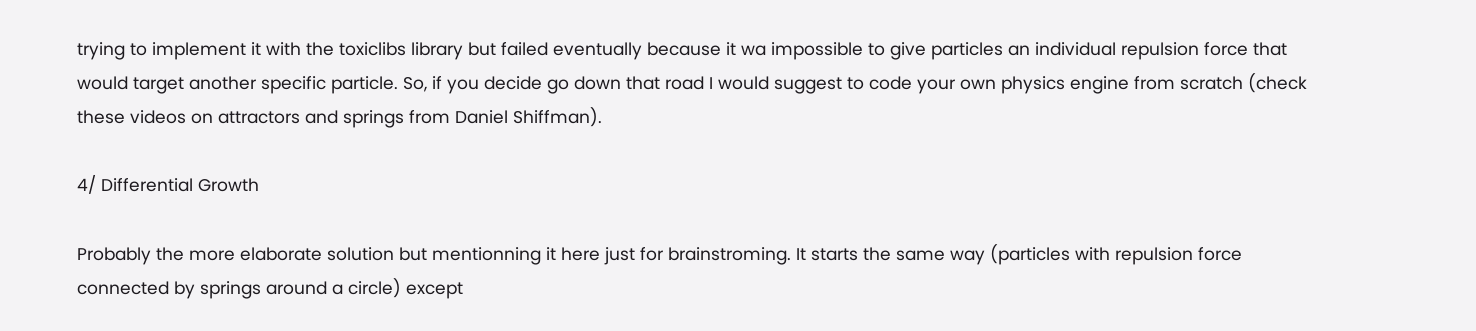trying to implement it with the toxiclibs library but failed eventually because it wa impossible to give particles an individual repulsion force that would target another specific particle. So, if you decide go down that road I would suggest to code your own physics engine from scratch (check these videos on attractors and springs from Daniel Shiffman).

4/ Differential Growth

Probably the more elaborate solution but mentionning it here just for brainstroming. It starts the same way (particles with repulsion force connected by springs around a circle) except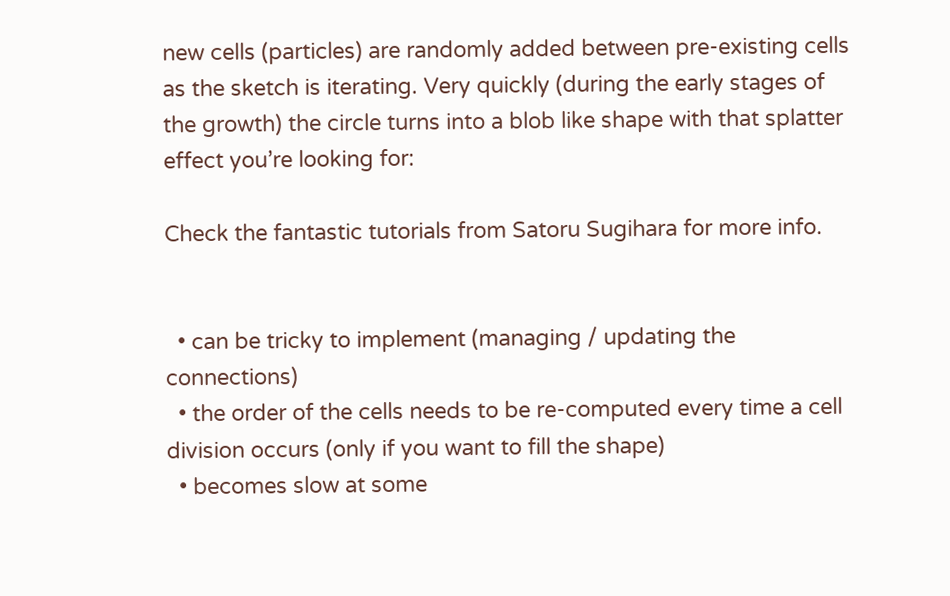new cells (particles) are randomly added between pre-existing cells as the sketch is iterating. Very quickly (during the early stages of the growth) the circle turns into a blob like shape with that splatter effect you’re looking for:

Check the fantastic tutorials from Satoru Sugihara for more info.


  • can be tricky to implement (managing / updating the connections)
  • the order of the cells needs to be re-computed every time a cell division occurs (only if you want to fill the shape)
  • becomes slow at some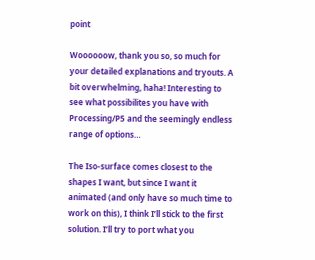point

Woooooow, thank you so, so much for your detailed explanations and tryouts. A bit overwhelming, haha! Interesting to see what possibilites you have with Processing/P5 and the seemingly endless range of options…

The Iso-surface comes closest to the shapes I want, but since I want it animated (and only have so much time to work on this), I think I’ll stick to the first solution. I’ll try to port what you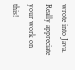wrote into Java. Really appreciate your work on this!